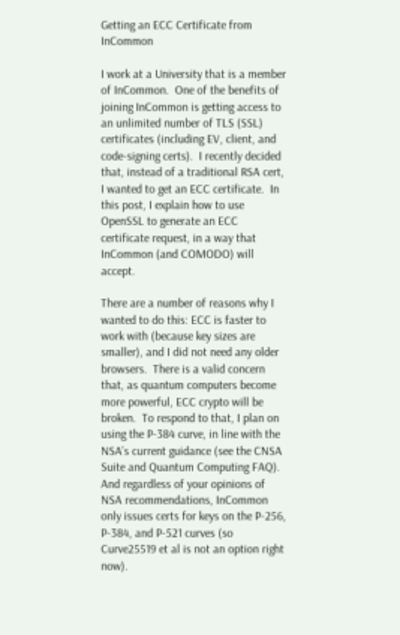Getting an ECC Certificate from InCommon

I work at a University that is a member of InCommon.  One of the benefits of joining InCommon is getting access to an unlimited number of TLS (SSL) certificates (including EV, client, and code-signing certs).  I recently decided that, instead of a traditional RSA cert, I wanted to get an ECC certificate.  In this post, I explain how to use OpenSSL to generate an ECC certificate request, in a way that InCommon (and COMODO) will accept.

There are a number of reasons why I wanted to do this: ECC is faster to work with (because key sizes are smaller), and I did not need any older browsers.  There is a valid concern that, as quantum computers become more powerful, ECC crypto will be broken.  To respond to that, I plan on using the P-384 curve, in line with the NSA’s current guidance (see the CNSA Suite and Quantum Computing FAQ).  And regardless of your opinions of NSA recommendations, InCommon only issues certs for keys on the P-256, P-384, and P-521 curves (so Curve25519 et al is not an option right now).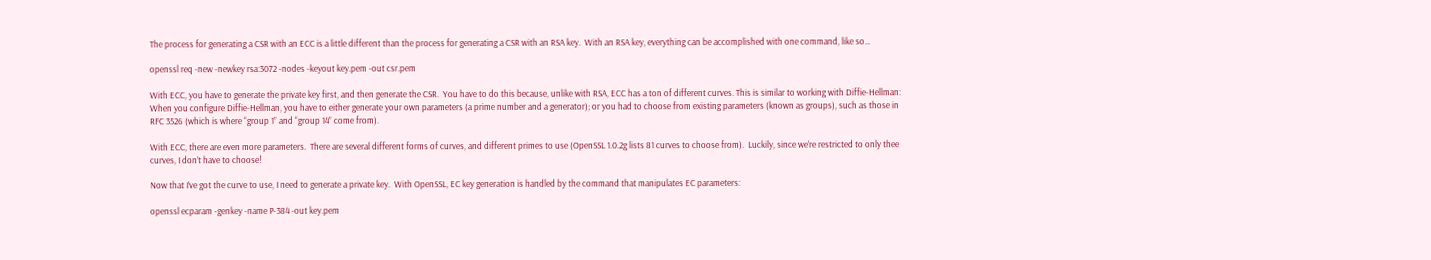The process for generating a CSR with an ECC is a little different than the process for generating a CSR with an RSA key.  With an RSA key, everything can be accomplished with one command, like so…

openssl req -new -newkey rsa:3072 -nodes -keyout key.pem -out csr.pem

With ECC, you have to generate the private key first, and then generate the CSR.  You have to do this because, unlike with RSA, ECC has a ton of different curves. This is similar to working with Diffie-Hellman: When you configure Diffie-Hellman, you have to either generate your own parameters (a prime number and a generator); or you had to choose from existing parameters (known as groups), such as those in RFC 3526 (which is where “group 1” and “group 14” come from).

With ECC, there are even more parameters.  There are several different forms of curves, and different primes to use (OpenSSL 1.0.2g lists 81 curves to choose from).  Luckily, since we’re restricted to only thee curves, I don’t have to choose!

Now that I’ve got the curve to use, I need to generate a private key.  With OpenSSL, EC key generation is handled by the command that manipulates EC parameters:

openssl ecparam -genkey -name P-384 -out key.pem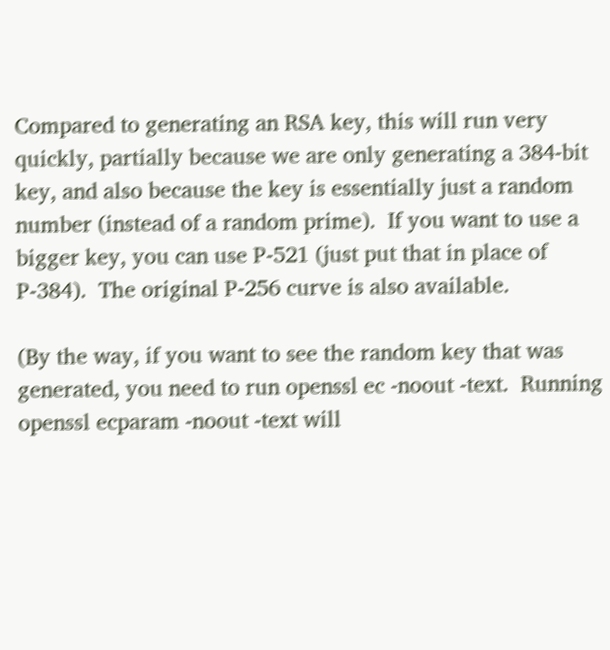Compared to generating an RSA key, this will run very quickly, partially because we are only generating a 384-bit key, and also because the key is essentially just a random number (instead of a random prime).  If you want to use a bigger key, you can use P-521 (just put that in place of P-384).  The original P-256 curve is also available.

(By the way, if you want to see the random key that was generated, you need to run openssl ec -noout -text.  Running openssl ecparam -noout -text will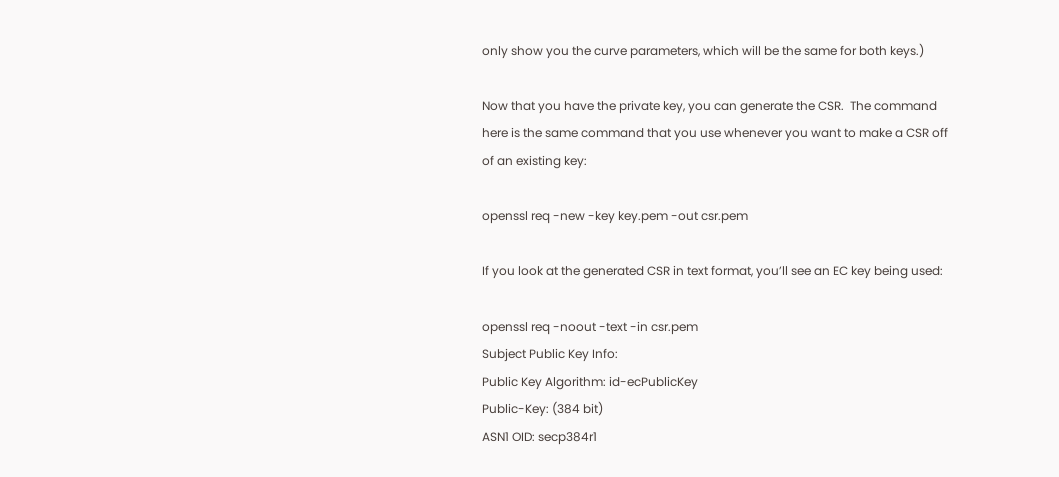only show you the curve parameters, which will be the same for both keys.)

Now that you have the private key, you can generate the CSR.  The command here is the same command that you use whenever you want to make a CSR off of an existing key:

openssl req -new -key key.pem -out csr.pem

If you look at the generated CSR in text format, you’ll see an EC key being used:

openssl req -noout -text -in csr.pem
Subject Public Key Info:
Public Key Algorithm: id-ecPublicKey
Public-Key: (384 bit)
ASN1 OID: secp384r1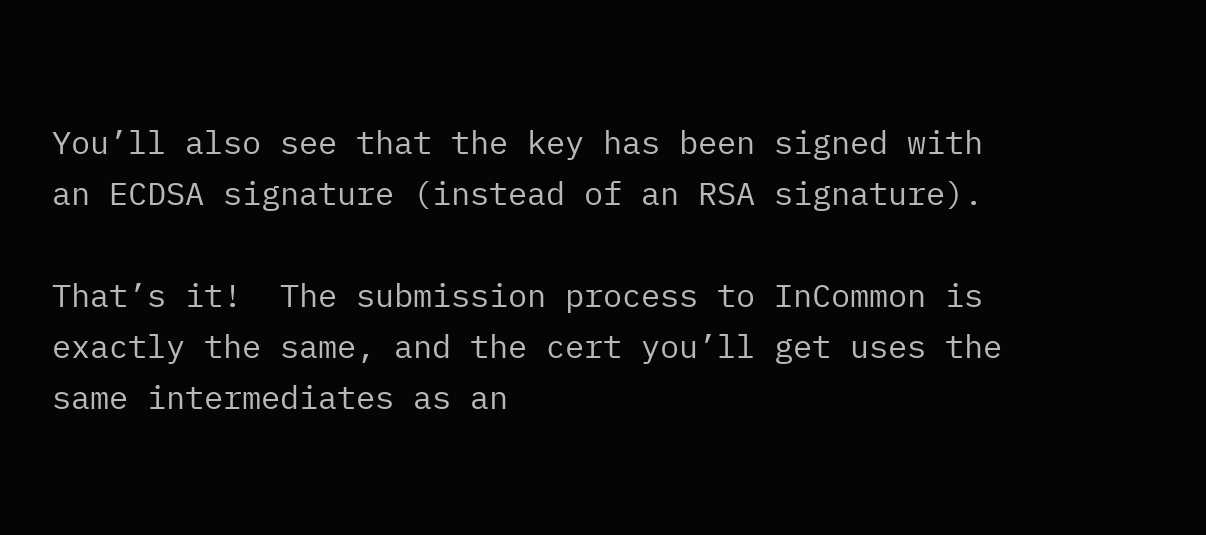You’ll also see that the key has been signed with an ECDSA signature (instead of an RSA signature).

That’s it!  The submission process to InCommon is exactly the same, and the cert you’ll get uses the same intermediates as an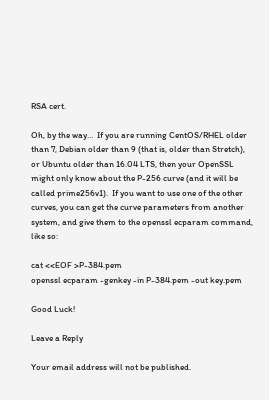RSA cert.

Oh, by the way…  If you are running CentOS/RHEL older than 7, Debian older than 9 (that is, older than Stretch), or Ubuntu older than 16.04 LTS, then your OpenSSL might only know about the P-256 curve (and it will be called prime256v1).  If you want to use one of the other curves, you can get the curve parameters from another system, and give them to the openssl ecparam command, like so:

cat <<EOF >P-384.pem
openssl ecparam -genkey -in P-384.pem -out key.pem

Good Luck!

Leave a Reply

Your email address will not be published.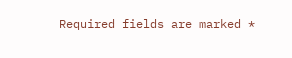Required fields are marked *